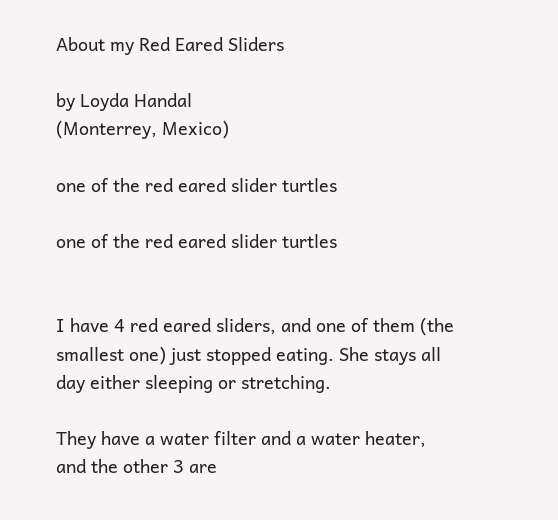About my Red Eared Sliders

by Loyda Handal
(Monterrey, Mexico)

one of the red eared slider turtles

one of the red eared slider turtles


I have 4 red eared sliders, and one of them (the smallest one) just stopped eating. She stays all day either sleeping or stretching.

They have a water filter and a water heater, and the other 3 are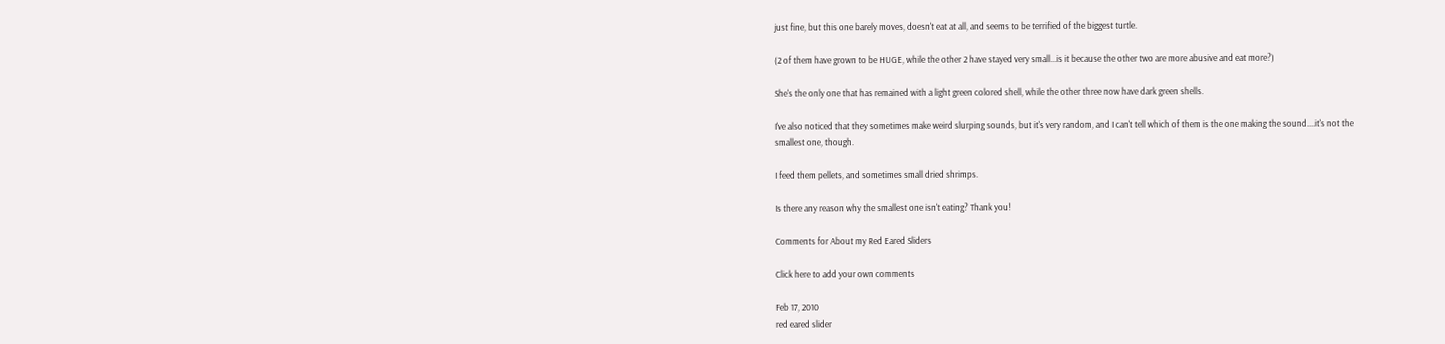just fine, but this one barely moves, doesn't eat at all, and seems to be terrified of the biggest turtle.

(2 of them have grown to be HUGE, while the other 2 have stayed very small...is it because the other two are more abusive and eat more?)

She's the only one that has remained with a light green colored shell, while the other three now have dark green shells.

I've also noticed that they sometimes make weird slurping sounds, but it's very random, and I can't tell which of them is the one making the sound....it's not the smallest one, though.

I feed them pellets, and sometimes small dried shrimps.

Is there any reason why the smallest one isn't eating? Thank you!

Comments for About my Red Eared Sliders

Click here to add your own comments

Feb 17, 2010
red eared slider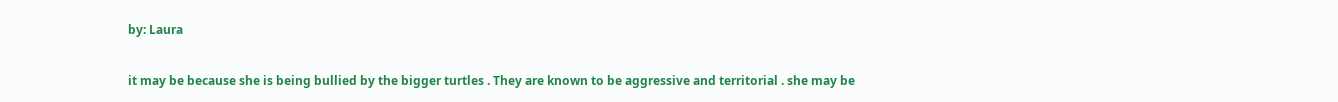by: Laura

it may be because she is being bullied by the bigger turtles . They are known to be aggressive and territorial . she may be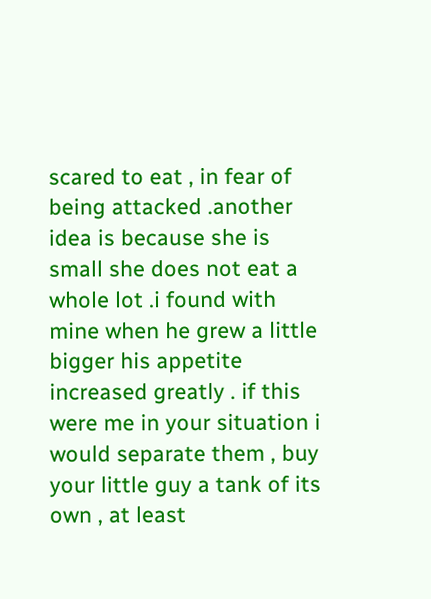scared to eat , in fear of being attacked .another idea is because she is small she does not eat a whole lot .i found with mine when he grew a little bigger his appetite increased greatly . if this were me in your situation i would separate them , buy your little guy a tank of its own , at least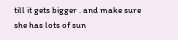till it gets bigger . and make sure she has lots of sun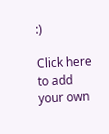:)

Click here to add your own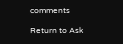comments

Return to Ask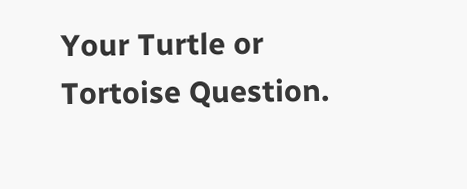Your Turtle or Tortoise Question.